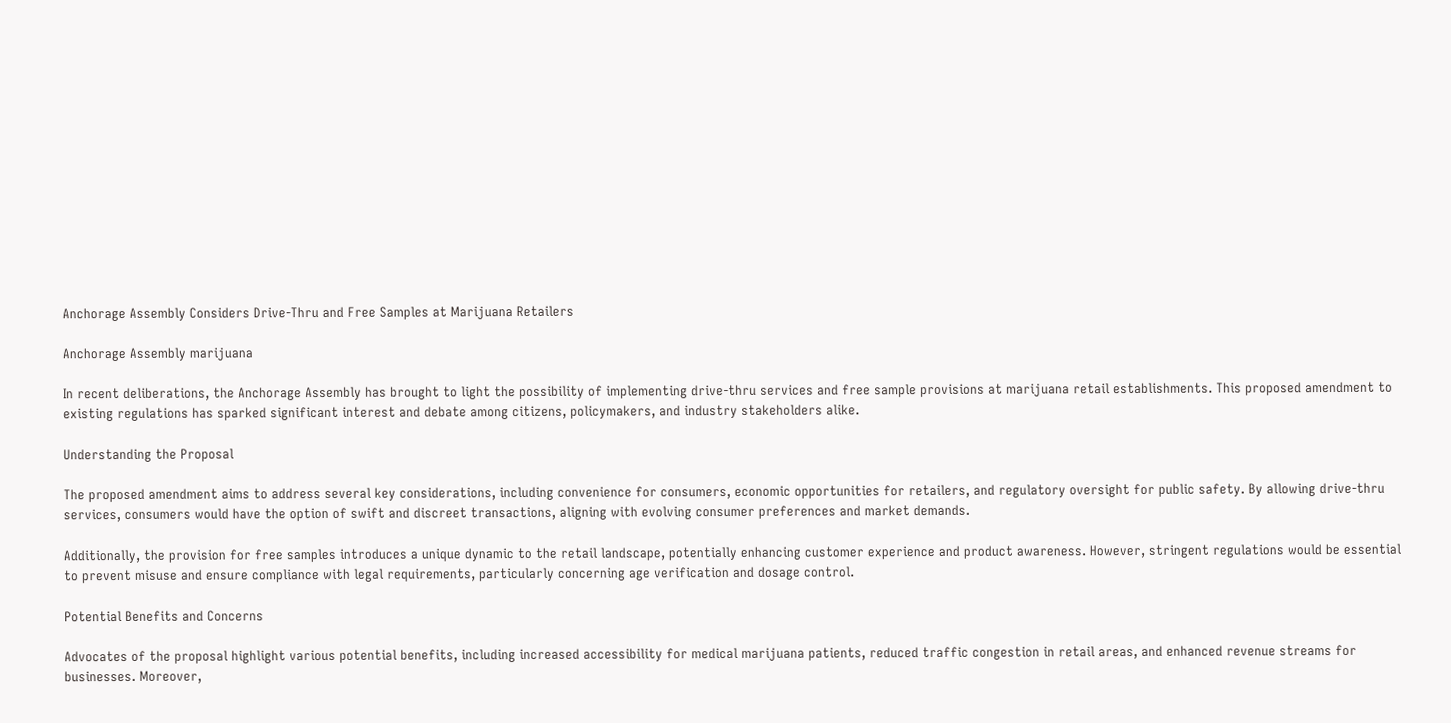Anchorage Assembly Considers Drive-Thru and Free Samples at Marijuana Retailers

Anchorage Assembly marijuana

In recent deliberations, the Anchorage Assembly has brought to light the possibility of implementing drive-thru services and free sample provisions at marijuana retail establishments. This proposed amendment to existing regulations has sparked significant interest and debate among citizens, policymakers, and industry stakeholders alike.

Understanding the Proposal

The proposed amendment aims to address several key considerations, including convenience for consumers, economic opportunities for retailers, and regulatory oversight for public safety. By allowing drive-thru services, consumers would have the option of swift and discreet transactions, aligning with evolving consumer preferences and market demands.

Additionally, the provision for free samples introduces a unique dynamic to the retail landscape, potentially enhancing customer experience and product awareness. However, stringent regulations would be essential to prevent misuse and ensure compliance with legal requirements, particularly concerning age verification and dosage control.

Potential Benefits and Concerns

Advocates of the proposal highlight various potential benefits, including increased accessibility for medical marijuana patients, reduced traffic congestion in retail areas, and enhanced revenue streams for businesses. Moreover,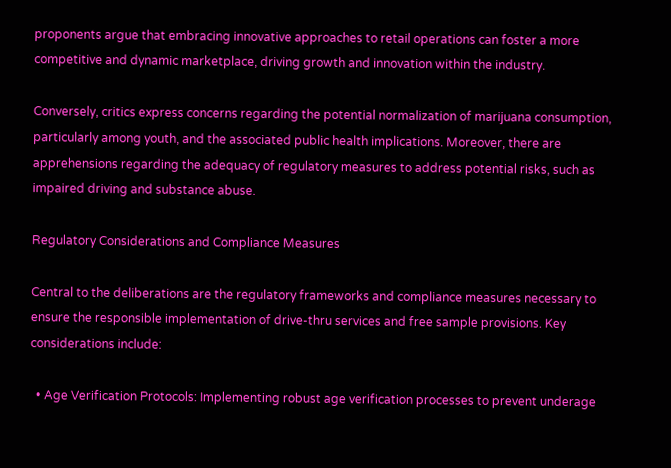proponents argue that embracing innovative approaches to retail operations can foster a more competitive and dynamic marketplace, driving growth and innovation within the industry.

Conversely, critics express concerns regarding the potential normalization of marijuana consumption, particularly among youth, and the associated public health implications. Moreover, there are apprehensions regarding the adequacy of regulatory measures to address potential risks, such as impaired driving and substance abuse.

Regulatory Considerations and Compliance Measures

Central to the deliberations are the regulatory frameworks and compliance measures necessary to ensure the responsible implementation of drive-thru services and free sample provisions. Key considerations include:

  • Age Verification Protocols: Implementing robust age verification processes to prevent underage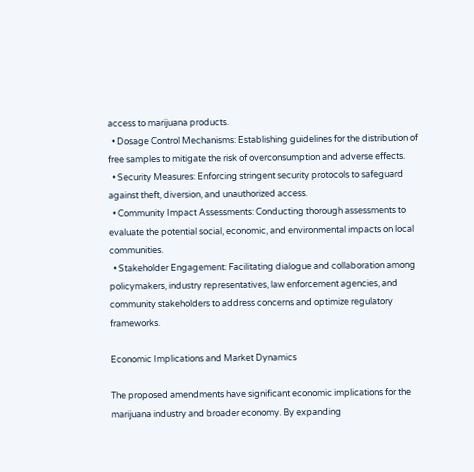access to marijuana products.
  • Dosage Control Mechanisms: Establishing guidelines for the distribution of free samples to mitigate the risk of overconsumption and adverse effects.
  • Security Measures: Enforcing stringent security protocols to safeguard against theft, diversion, and unauthorized access.
  • Community Impact Assessments: Conducting thorough assessments to evaluate the potential social, economic, and environmental impacts on local communities.
  • Stakeholder Engagement: Facilitating dialogue and collaboration among policymakers, industry representatives, law enforcement agencies, and community stakeholders to address concerns and optimize regulatory frameworks.

Economic Implications and Market Dynamics

The proposed amendments have significant economic implications for the marijuana industry and broader economy. By expanding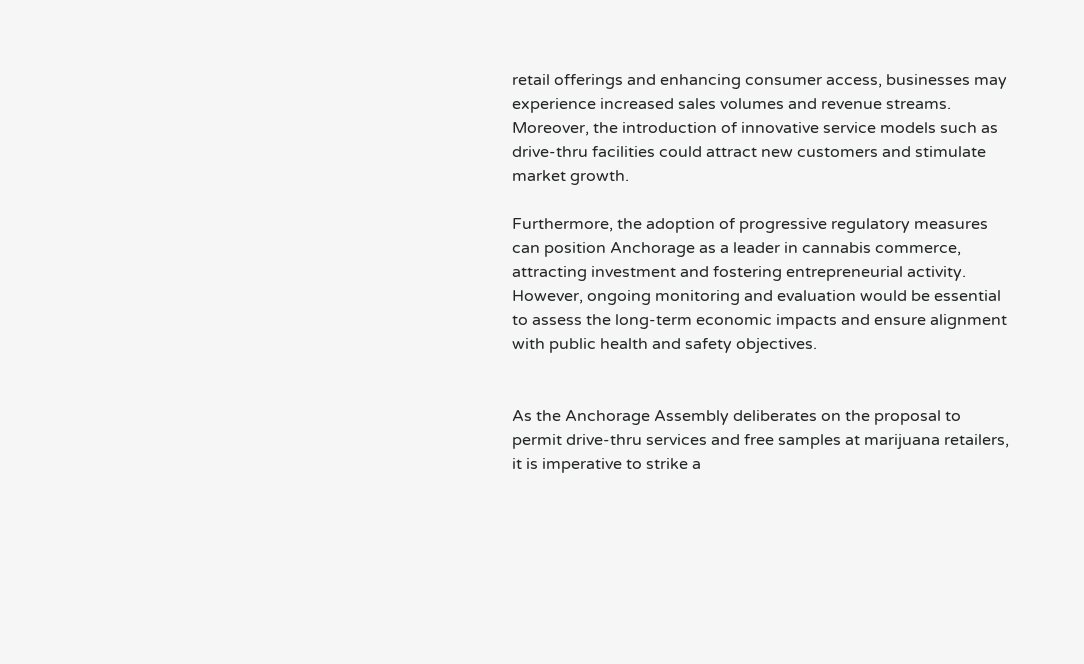retail offerings and enhancing consumer access, businesses may experience increased sales volumes and revenue streams. Moreover, the introduction of innovative service models such as drive-thru facilities could attract new customers and stimulate market growth.

Furthermore, the adoption of progressive regulatory measures can position Anchorage as a leader in cannabis commerce, attracting investment and fostering entrepreneurial activity. However, ongoing monitoring and evaluation would be essential to assess the long-term economic impacts and ensure alignment with public health and safety objectives.


As the Anchorage Assembly deliberates on the proposal to permit drive-thru services and free samples at marijuana retailers, it is imperative to strike a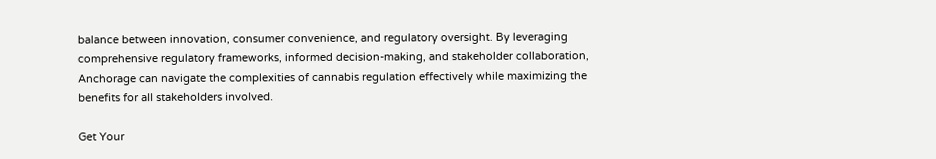balance between innovation, consumer convenience, and regulatory oversight. By leveraging comprehensive regulatory frameworks, informed decision-making, and stakeholder collaboration, Anchorage can navigate the complexities of cannabis regulation effectively while maximizing the benefits for all stakeholders involved.

Get Your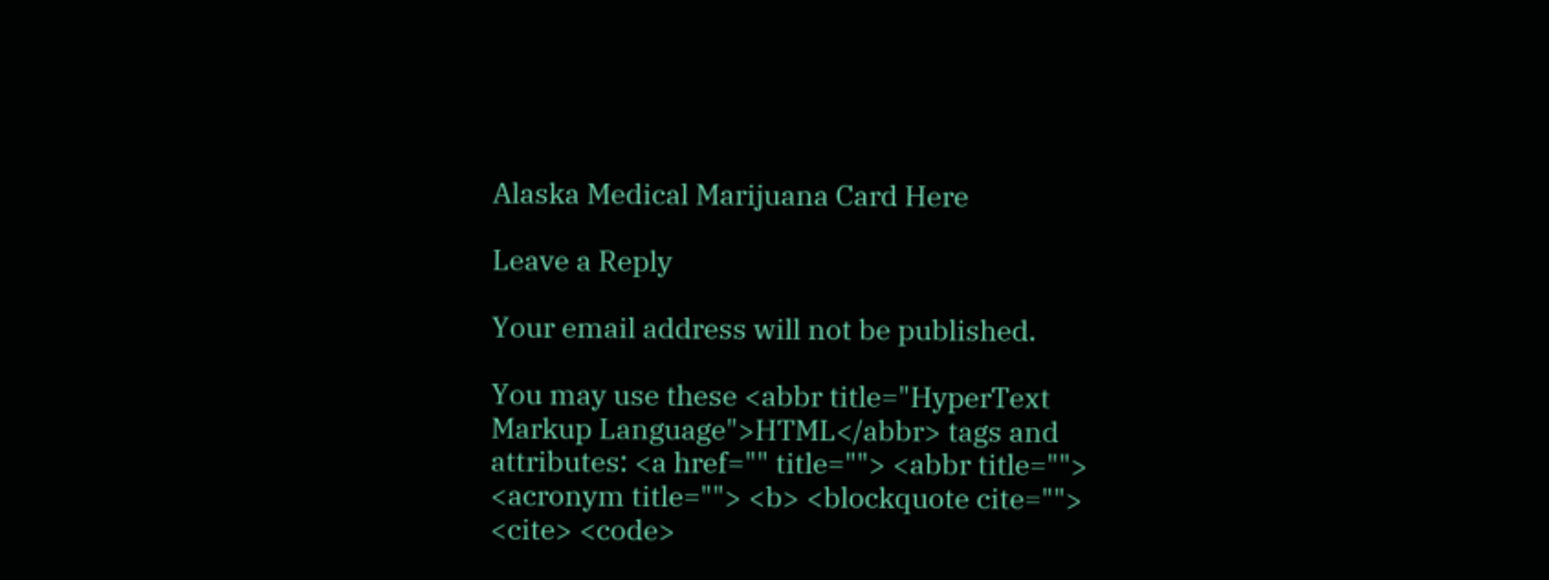Alaska Medical Marijuana Card Here

Leave a Reply

Your email address will not be published.

You may use these <abbr title="HyperText Markup Language">HTML</abbr> tags and attributes: <a href="" title=""> <abbr title=""> <acronym title=""> <b> <blockquote cite=""> <cite> <code>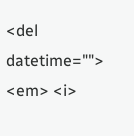<del datetime=""> <em> <i>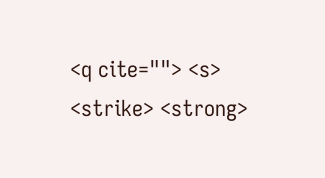<q cite=""> <s> <strike> <strong>